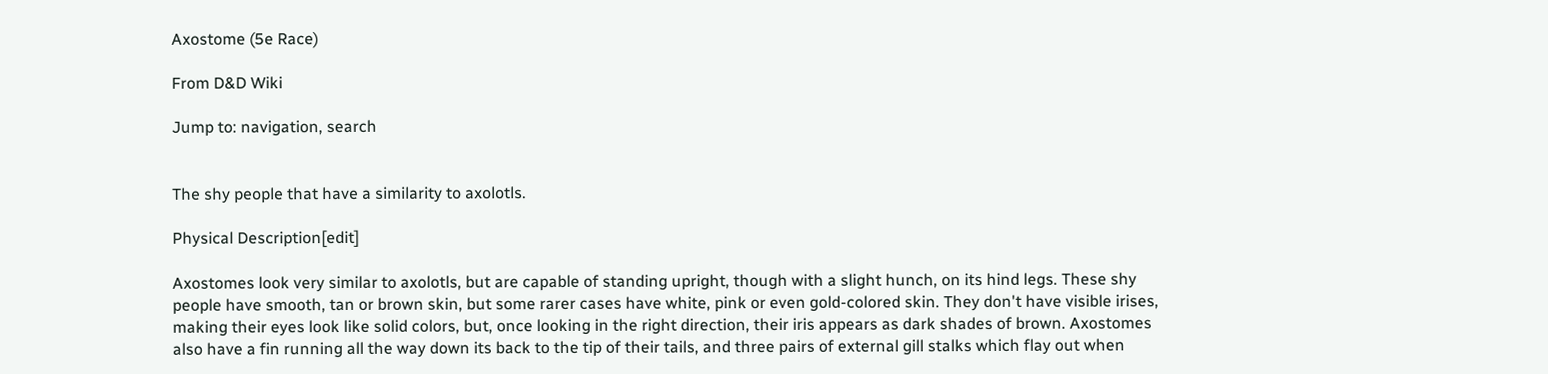Axostome (5e Race)

From D&D Wiki

Jump to: navigation, search


The shy people that have a similarity to axolotls.

Physical Description[edit]

Axostomes look very similar to axolotls, but are capable of standing upright, though with a slight hunch, on its hind legs. These shy people have smooth, tan or brown skin, but some rarer cases have white, pink or even gold-colored skin. They don't have visible irises, making their eyes look like solid colors, but, once looking in the right direction, their iris appears as dark shades of brown. Axostomes also have a fin running all the way down its back to the tip of their tails, and three pairs of external gill stalks which flay out when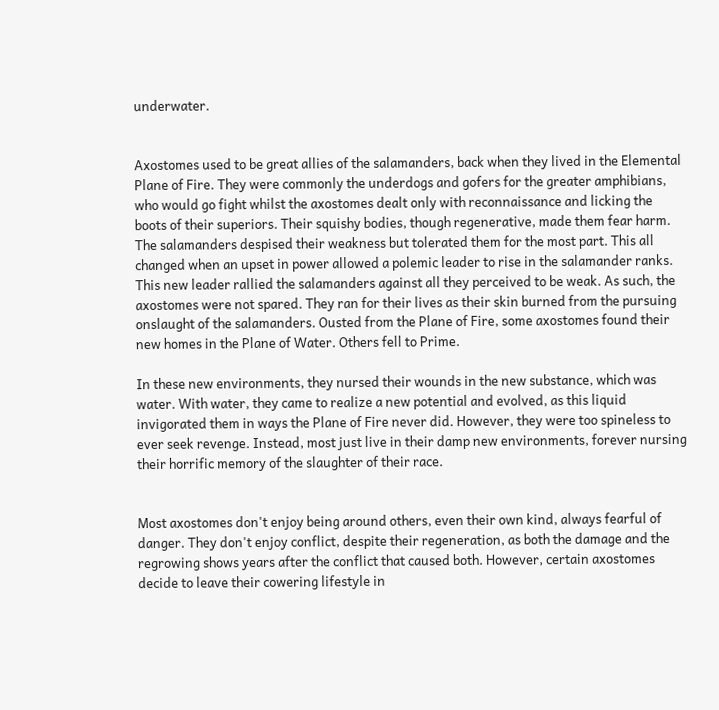underwater.


Axostomes used to be great allies of the salamanders, back when they lived in the Elemental Plane of Fire. They were commonly the underdogs and gofers for the greater amphibians, who would go fight whilst the axostomes dealt only with reconnaissance and licking the boots of their superiors. Their squishy bodies, though regenerative, made them fear harm. The salamanders despised their weakness but tolerated them for the most part. This all changed when an upset in power allowed a polemic leader to rise in the salamander ranks. This new leader rallied the salamanders against all they perceived to be weak. As such, the axostomes were not spared. They ran for their lives as their skin burned from the pursuing onslaught of the salamanders. Ousted from the Plane of Fire, some axostomes found their new homes in the Plane of Water. Others fell to Prime.

In these new environments, they nursed their wounds in the new substance, which was water. With water, they came to realize a new potential and evolved, as this liquid invigorated them in ways the Plane of Fire never did. However, they were too spineless to ever seek revenge. Instead, most just live in their damp new environments, forever nursing their horrific memory of the slaughter of their race.


Most axostomes don't enjoy being around others, even their own kind, always fearful of danger. They don't enjoy conflict, despite their regeneration, as both the damage and the regrowing shows years after the conflict that caused both. However, certain axostomes decide to leave their cowering lifestyle in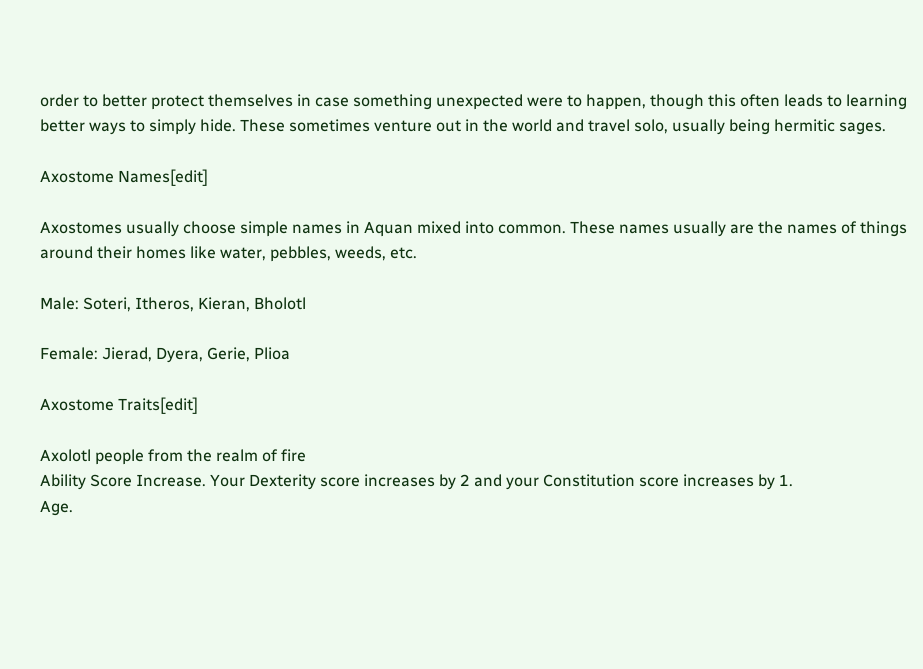order to better protect themselves in case something unexpected were to happen, though this often leads to learning better ways to simply hide. These sometimes venture out in the world and travel solo, usually being hermitic sages.

Axostome Names[edit]

Axostomes usually choose simple names in Aquan mixed into common. These names usually are the names of things around their homes like water, pebbles, weeds, etc.

Male: Soteri, Itheros, Kieran, Bholotl

Female: Jierad, Dyera, Gerie, Plioa

Axostome Traits[edit]

Axolotl people from the realm of fire
Ability Score Increase. Your Dexterity score increases by 2 and your Constitution score increases by 1.
Age.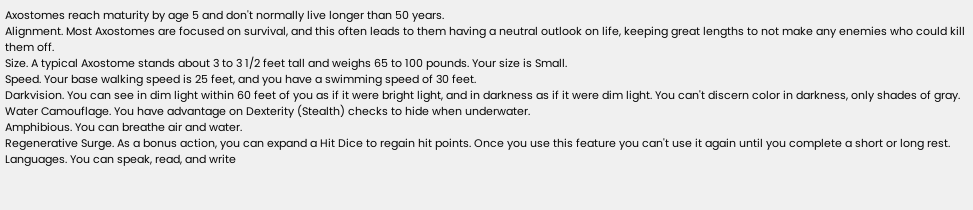Axostomes reach maturity by age 5 and don't normally live longer than 50 years.
Alignment. Most Axostomes are focused on survival, and this often leads to them having a neutral outlook on life, keeping great lengths to not make any enemies who could kill them off.
Size. A typical Axostome stands about 3 to 3 1/2 feet tall and weighs 65 to 100 pounds. Your size is Small.
Speed. Your base walking speed is 25 feet, and you have a swimming speed of 30 feet.
Darkvision. You can see in dim light within 60 feet of you as if it were bright light, and in darkness as if it were dim light. You can't discern color in darkness, only shades of gray.
Water Camouflage. You have advantage on Dexterity (Stealth) checks to hide when underwater.
Amphibious. You can breathe air and water.
Regenerative Surge. As a bonus action, you can expand a Hit Dice to regain hit points. Once you use this feature you can't use it again until you complete a short or long rest.
Languages. You can speak, read, and write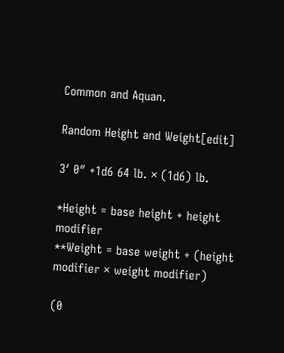Common and Aquan.

Random Height and Weight[edit]

3′ 0″ +1d6 64 lb. × (1d6) lb.

*Height = base height + height modifier
**Weight = base weight + (height modifier × weight modifier)

(0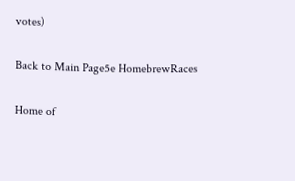votes)

Back to Main Page5e HomebrewRaces

Home of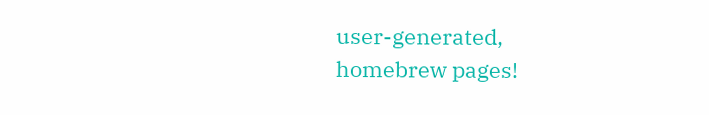user-generated,
homebrew pages!